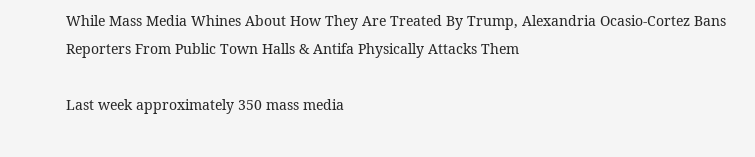While Mass Media Whines About How They Are Treated By Trump, Alexandria Ocasio-Cortez Bans Reporters From Public Town Halls & Antifa Physically Attacks Them

Last week approximately 350 mass media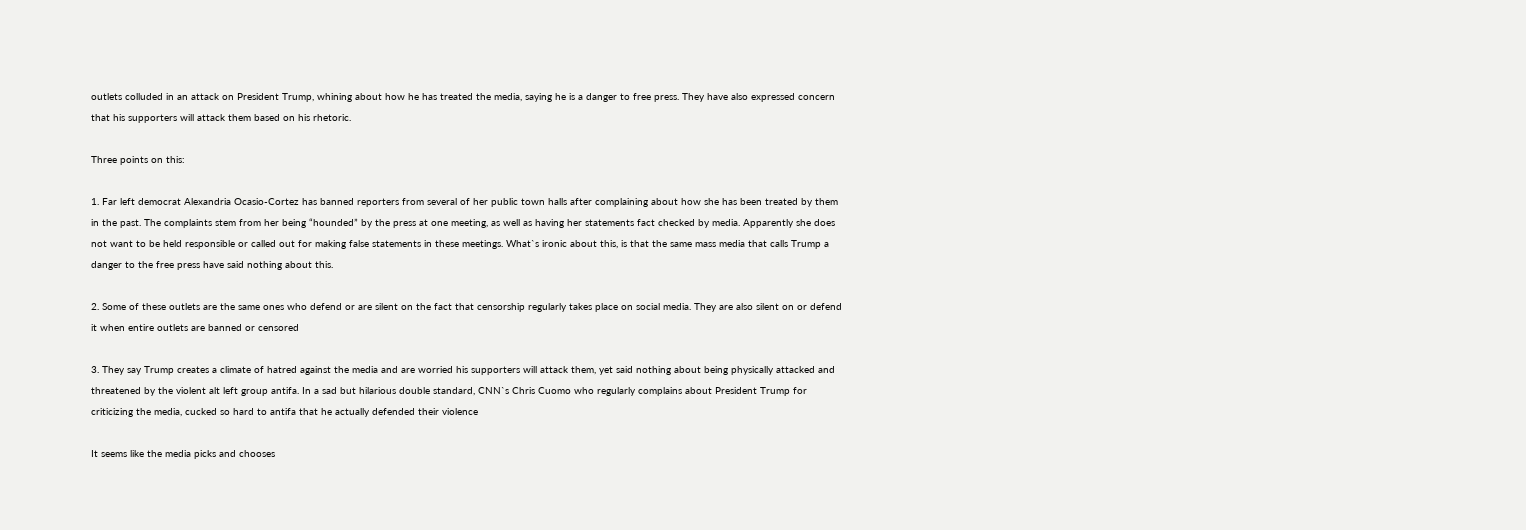outlets colluded in an attack on President Trump, whining about how he has treated the media, saying he is a danger to free press. They have also expressed concern that his supporters will attack them based on his rhetoric.

Three points on this:

1. Far left democrat Alexandria Ocasio-Cortez has banned reporters from several of her public town halls after complaining about how she has been treated by them in the past. The complaints stem from her being “hounded” by the press at one meeting, as well as having her statements fact checked by media. Apparently she does not want to be held responsible or called out for making false statements in these meetings. What`s ironic about this, is that the same mass media that calls Trump a danger to the free press have said nothing about this.

2. Some of these outlets are the same ones who defend or are silent on the fact that censorship regularly takes place on social media. They are also silent on or defend it when entire outlets are banned or censored

3. They say Trump creates a climate of hatred against the media and are worried his supporters will attack them, yet said nothing about being physically attacked and threatened by the violent alt left group antifa. In a sad but hilarious double standard, CNN`s Chris Cuomo who regularly complains about President Trump for criticizing the media, cucked so hard to antifa that he actually defended their violence

It seems like the media picks and chooses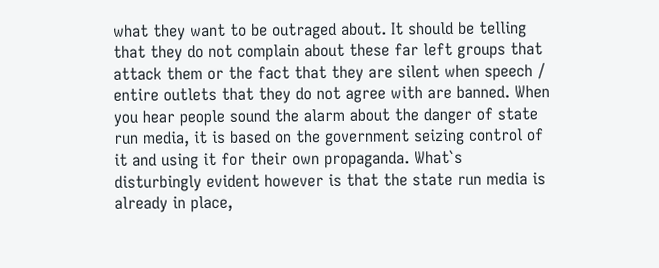what they want to be outraged about. It should be telling that they do not complain about these far left groups that attack them or the fact that they are silent when speech / entire outlets that they do not agree with are banned. When you hear people sound the alarm about the danger of state run media, it is based on the government seizing control of it and using it for their own propaganda. What`s disturbingly evident however is that the state run media is already in place,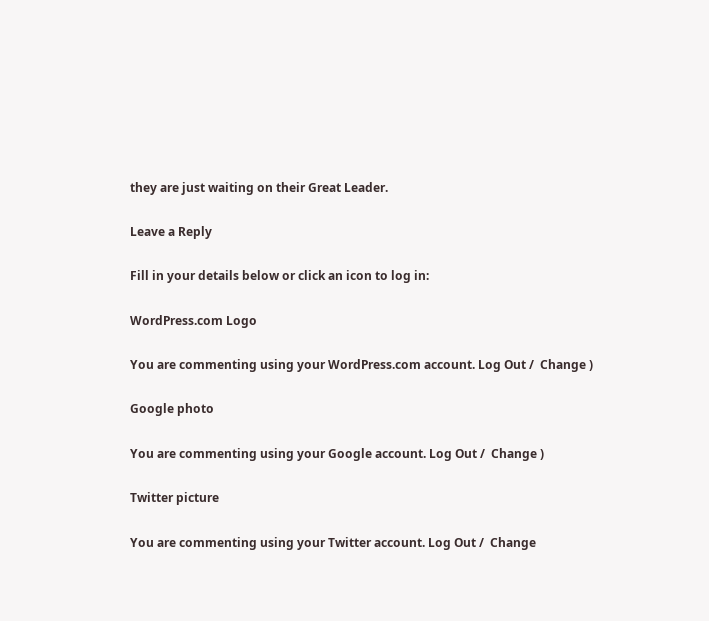they are just waiting on their Great Leader.

Leave a Reply

Fill in your details below or click an icon to log in:

WordPress.com Logo

You are commenting using your WordPress.com account. Log Out /  Change )

Google photo

You are commenting using your Google account. Log Out /  Change )

Twitter picture

You are commenting using your Twitter account. Log Out /  Change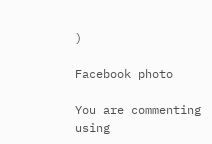)

Facebook photo

You are commenting using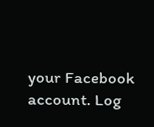your Facebook account. Log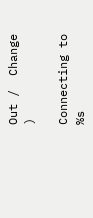Out /  Change )

Connecting to %s